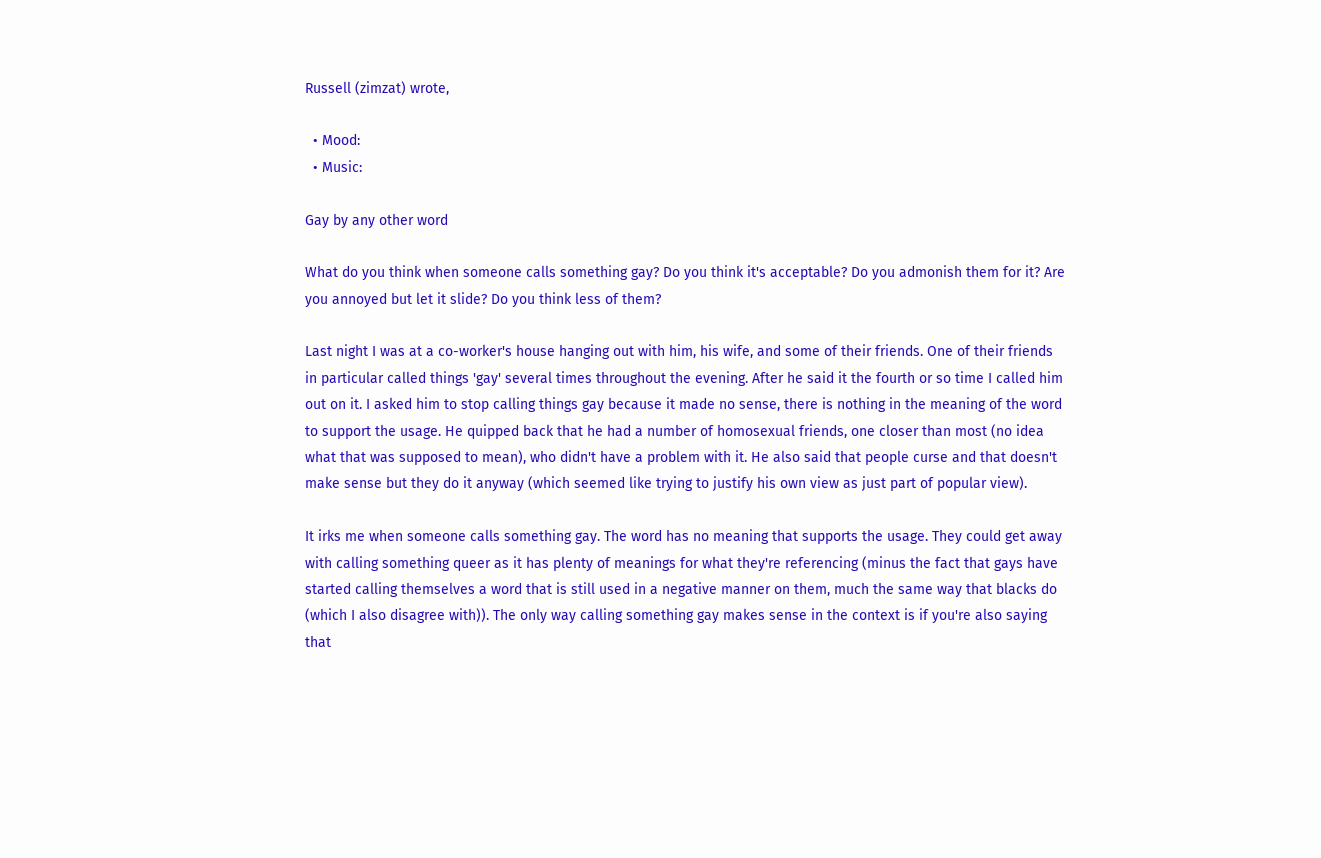Russell (zimzat) wrote,

  • Mood:
  • Music:

Gay by any other word

What do you think when someone calls something gay? Do you think it's acceptable? Do you admonish them for it? Are you annoyed but let it slide? Do you think less of them?

Last night I was at a co-worker's house hanging out with him, his wife, and some of their friends. One of their friends in particular called things 'gay' several times throughout the evening. After he said it the fourth or so time I called him out on it. I asked him to stop calling things gay because it made no sense, there is nothing in the meaning of the word to support the usage. He quipped back that he had a number of homosexual friends, one closer than most (no idea what that was supposed to mean), who didn't have a problem with it. He also said that people curse and that doesn't make sense but they do it anyway (which seemed like trying to justify his own view as just part of popular view).

It irks me when someone calls something gay. The word has no meaning that supports the usage. They could get away with calling something queer as it has plenty of meanings for what they're referencing (minus the fact that gays have started calling themselves a word that is still used in a negative manner on them, much the same way that blacks do (which I also disagree with)). The only way calling something gay makes sense in the context is if you're also saying that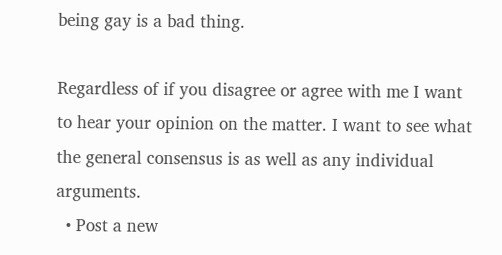being gay is a bad thing.

Regardless of if you disagree or agree with me I want to hear your opinion on the matter. I want to see what the general consensus is as well as any individual arguments.
  • Post a new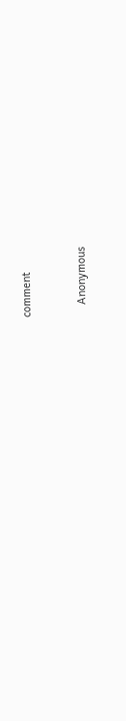comment


    Anonymous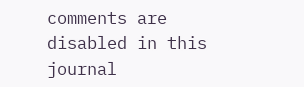comments are disabled in this journal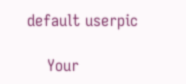default userpic

    Your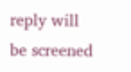reply will be screened